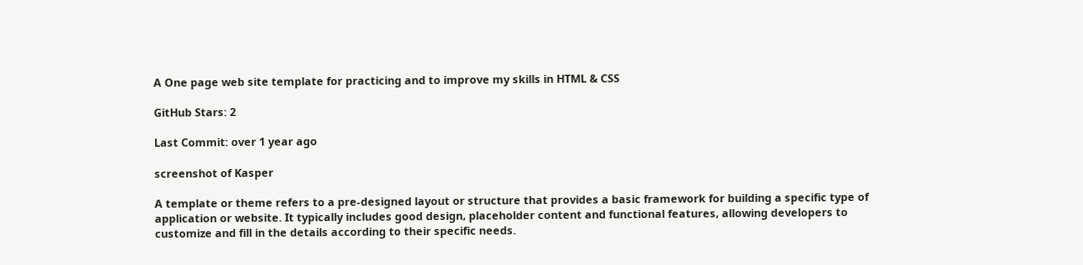A One page web site template for practicing and to improve my skills in HTML & CSS

GitHub Stars: 2

Last Commit: over 1 year ago

screenshot of Kasper

A template or theme refers to a pre-designed layout or structure that provides a basic framework for building a specific type of application or website. It typically includes good design, placeholder content and functional features, allowing developers to customize and fill in the details according to their specific needs.